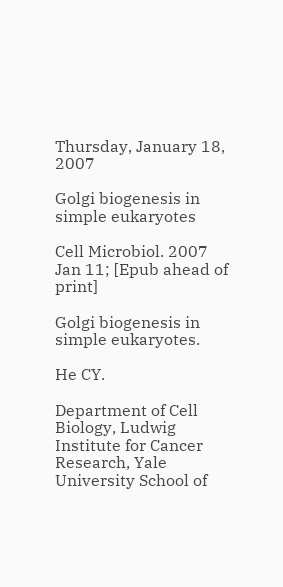Thursday, January 18, 2007

Golgi biogenesis in simple eukaryotes

Cell Microbiol. 2007 Jan 11; [Epub ahead of print]

Golgi biogenesis in simple eukaryotes.

He CY.

Department of Cell Biology, Ludwig Institute for Cancer Research, Yale University School of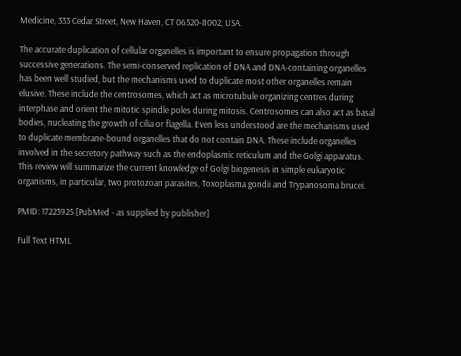Medicine, 333 Cedar Street, New Haven, CT 06520-8002, USA.

The accurate duplication of cellular organelles is important to ensure propagation through successive generations. The semi-conserved replication of DNA and DNA-containing organelles has been well studied, but the mechanisms used to duplicate most other organelles remain elusive. These include the centrosomes, which act as microtubule organizing centres during interphase and orient the mitotic spindle poles during mitosis. Centrosomes can also act as basal bodies, nucleating the growth of cilia or flagella. Even less understood are the mechanisms used to duplicate membrane-bound organelles that do not contain DNA. These include organelles involved in the secretory pathway such as the endoplasmic reticulum and the Golgi apparatus. This review will summarize the current knowledge of Golgi biogenesis in simple eukaryotic organisms, in particular, two protozoan parasites, Toxoplasma gondii and Trypanosoma brucei.

PMID: 17223925 [PubMed - as supplied by publisher]

Full Text HTML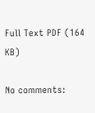Full Text PDF (164 KB)

No comments: